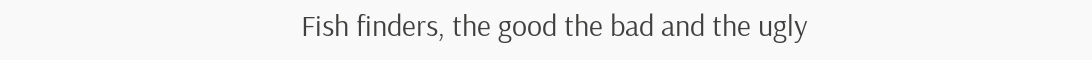Fish finders, the good the bad and the ugly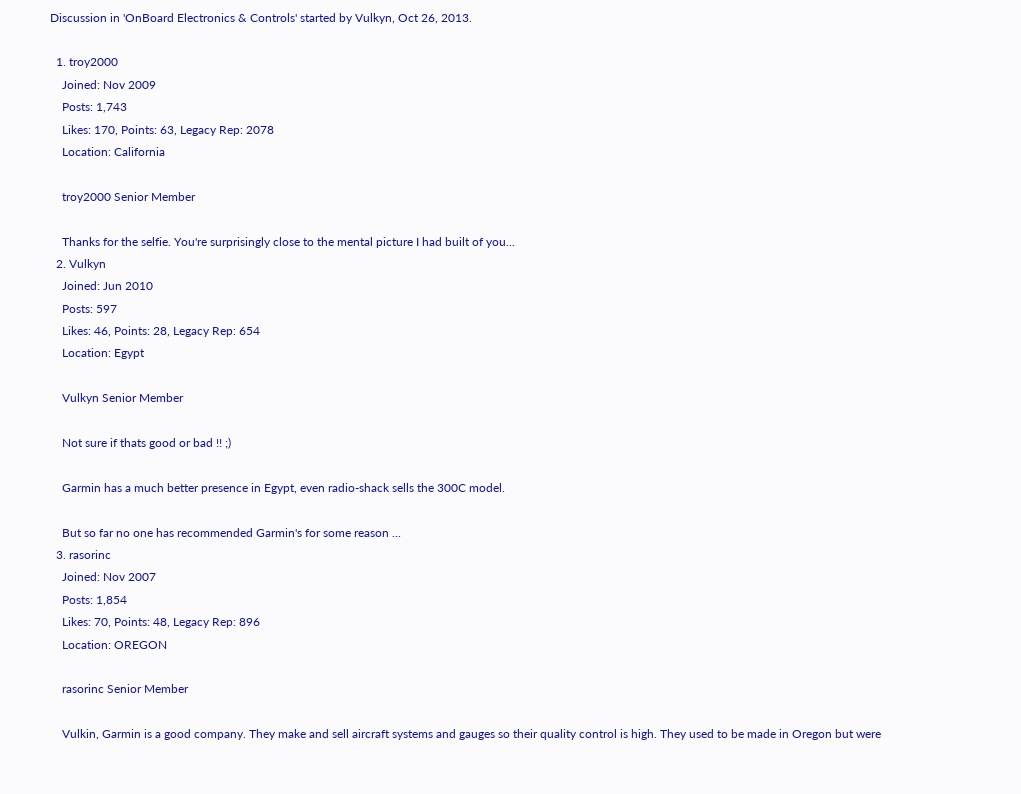Discussion in 'OnBoard Electronics & Controls' started by Vulkyn, Oct 26, 2013.

  1. troy2000
    Joined: Nov 2009
    Posts: 1,743
    Likes: 170, Points: 63, Legacy Rep: 2078
    Location: California

    troy2000 Senior Member

    Thanks for the selfie. You're surprisingly close to the mental picture I had built of you...
  2. Vulkyn
    Joined: Jun 2010
    Posts: 597
    Likes: 46, Points: 28, Legacy Rep: 654
    Location: Egypt

    Vulkyn Senior Member

    Not sure if thats good or bad !! ;)

    Garmin has a much better presence in Egypt, even radio-shack sells the 300C model.

    But so far no one has recommended Garmin's for some reason ...
  3. rasorinc
    Joined: Nov 2007
    Posts: 1,854
    Likes: 70, Points: 48, Legacy Rep: 896
    Location: OREGON

    rasorinc Senior Member

    Vulkin, Garmin is a good company. They make and sell aircraft systems and gauges so their quality control is high. They used to be made in Oregon but were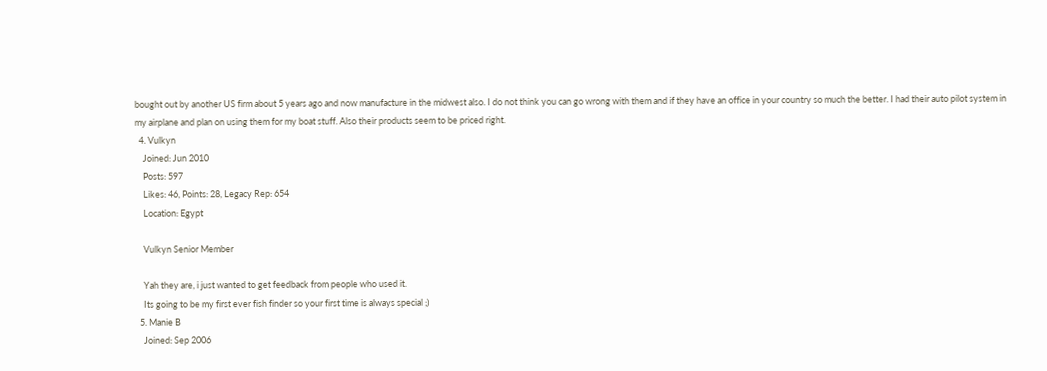bought out by another US firm about 5 years ago and now manufacture in the midwest also. I do not think you can go wrong with them and if they have an office in your country so much the better. I had their auto pilot system in my airplane and plan on using them for my boat stuff. Also their products seem to be priced right.
  4. Vulkyn
    Joined: Jun 2010
    Posts: 597
    Likes: 46, Points: 28, Legacy Rep: 654
    Location: Egypt

    Vulkyn Senior Member

    Yah they are, i just wanted to get feedback from people who used it.
    Its going to be my first ever fish finder so your first time is always special ;)
  5. Manie B
    Joined: Sep 2006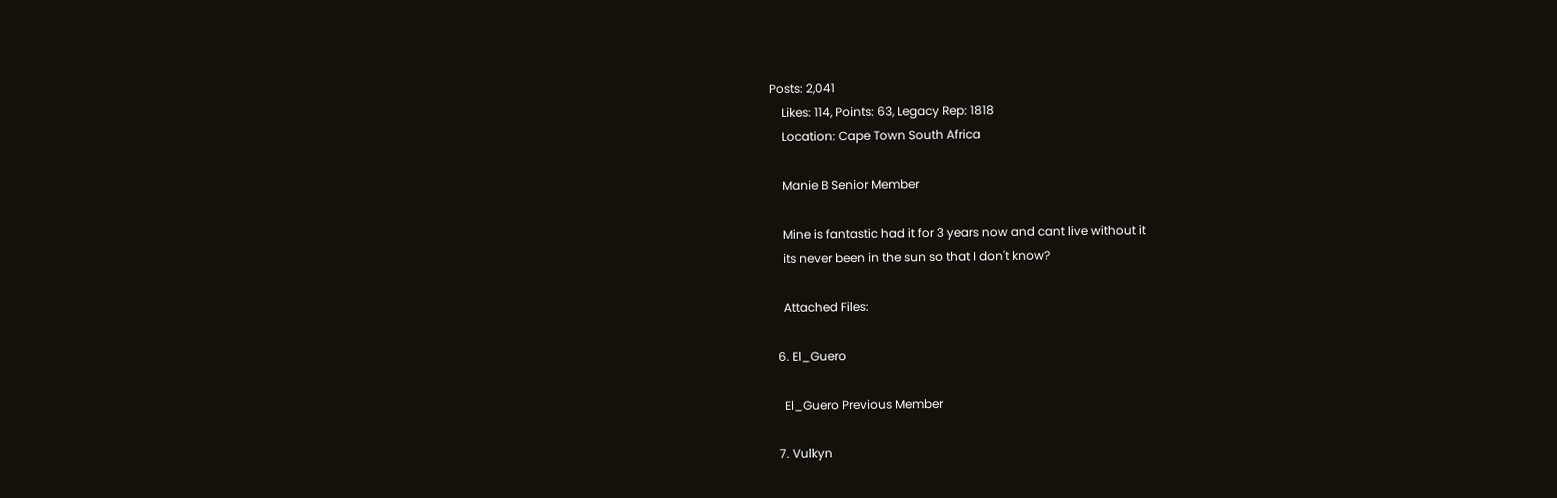Posts: 2,041
    Likes: 114, Points: 63, Legacy Rep: 1818
    Location: Cape Town South Africa

    Manie B Senior Member

    Mine is fantastic had it for 3 years now and cant live without it
    its never been in the sun so that I don't know?

    Attached Files:

  6. El_Guero

    El_Guero Previous Member

  7. Vulkyn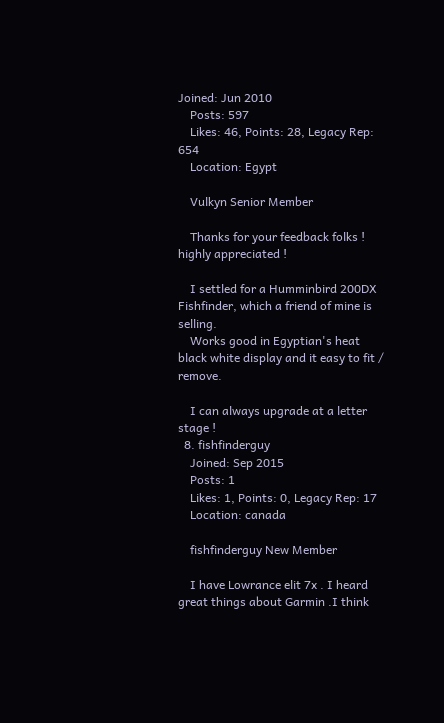Joined: Jun 2010
    Posts: 597
    Likes: 46, Points: 28, Legacy Rep: 654
    Location: Egypt

    Vulkyn Senior Member

    Thanks for your feedback folks ! highly appreciated !

    I settled for a Humminbird 200DX Fishfinder, which a friend of mine is selling.
    Works good in Egyptian's heat black white display and it easy to fit / remove.

    I can always upgrade at a letter stage !
  8. fishfinderguy
    Joined: Sep 2015
    Posts: 1
    Likes: 1, Points: 0, Legacy Rep: 17
    Location: canada

    fishfinderguy New Member

    I have Lowrance elit 7x . I heard great things about Garmin .I think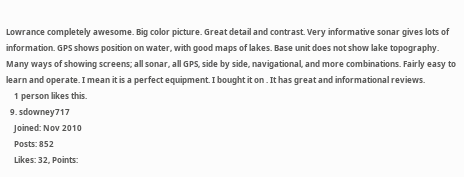Lowrance completely awesome. Big color picture. Great detail and contrast. Very informative sonar gives lots of information. GPS shows position on water, with good maps of lakes. Base unit does not show lake topography. Many ways of showing screens; all sonar, all GPS, side by side, navigational, and more combinations. Fairly easy to learn and operate. I mean it is a perfect equipment. I bought it on . It has great and informational reviews.
    1 person likes this.
  9. sdowney717
    Joined: Nov 2010
    Posts: 852
    Likes: 32, Points: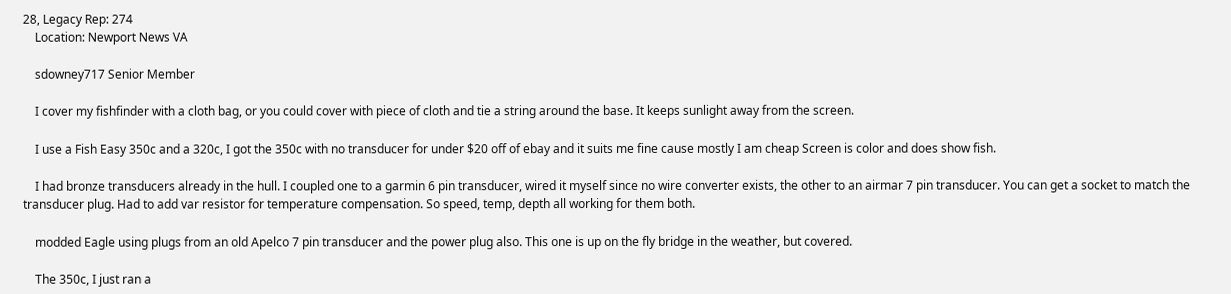28, Legacy Rep: 274
    Location: Newport News VA

    sdowney717 Senior Member

    I cover my fishfinder with a cloth bag, or you could cover with piece of cloth and tie a string around the base. It keeps sunlight away from the screen.

    I use a Fish Easy 350c and a 320c, I got the 350c with no transducer for under $20 off of ebay and it suits me fine cause mostly I am cheap Screen is color and does show fish.

    I had bronze transducers already in the hull. I coupled one to a garmin 6 pin transducer, wired it myself since no wire converter exists, the other to an airmar 7 pin transducer. You can get a socket to match the transducer plug. Had to add var resistor for temperature compensation. So speed, temp, depth all working for them both.

    modded Eagle using plugs from an old Apelco 7 pin transducer and the power plug also. This one is up on the fly bridge in the weather, but covered.

    The 350c, I just ran a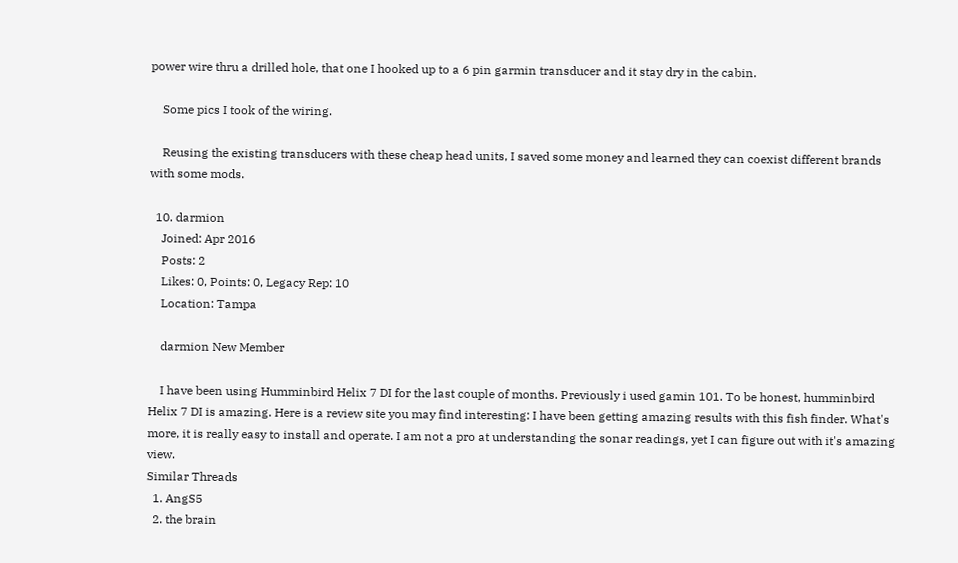power wire thru a drilled hole, that one I hooked up to a 6 pin garmin transducer and it stay dry in the cabin.

    Some pics I took of the wiring.

    Reusing the existing transducers with these cheap head units, I saved some money and learned they can coexist different brands with some mods.

  10. darmion
    Joined: Apr 2016
    Posts: 2
    Likes: 0, Points: 0, Legacy Rep: 10
    Location: Tampa

    darmion New Member

    I have been using Humminbird Helix 7 DI for the last couple of months. Previously i used gamin 101. To be honest, humminbird Helix 7 DI is amazing. Here is a review site you may find interesting: I have been getting amazing results with this fish finder. What's more, it is really easy to install and operate. I am not a pro at understanding the sonar readings, yet I can figure out with it's amazing view.
Similar Threads
  1. AngS5
  2. the brain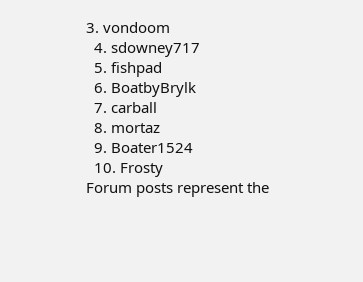3. vondoom
  4. sdowney717
  5. fishpad
  6. BoatbyBrylk
  7. carball
  8. mortaz
  9. Boater1524
  10. Frosty
Forum posts represent the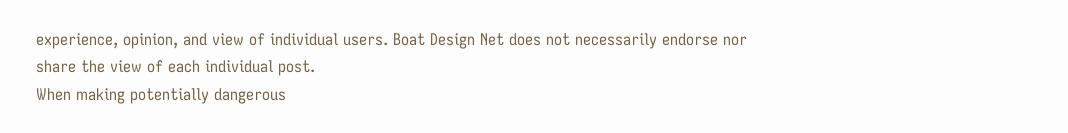experience, opinion, and view of individual users. Boat Design Net does not necessarily endorse nor share the view of each individual post.
When making potentially dangerous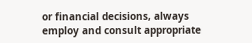or financial decisions, always employ and consult appropriate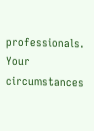professionals. Your circumstances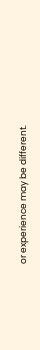or experience may be different.